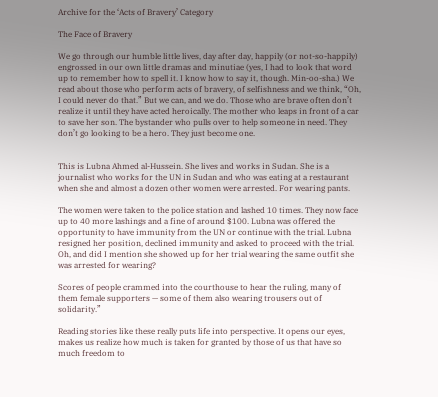Archive for the ‘Acts of Bravery’ Category

The Face of Bravery

We go through our humble little lives, day after day, happily (or not-so-happily) engrossed in our own little dramas and minutiae (yes, I had to look that word up to remember how to spell it. I know how to say it, though. Min-oo-sha.) We read about those who perform acts of bravery, of selfishness and we think, “Oh, I could never do that.” But we can, and we do. Those who are brave often don’t realize it until they have acted heroically. The mother who leaps in front of a car to save her son. The bystander who pulls over to help someone in need. They don’t go looking to be a hero. They just become one.


This is Lubna Ahmed al-Hussein. She lives and works in Sudan. She is a journalist who works for the UN in Sudan and who was eating at a restaurant when she and almost a dozen other women were arrested. For wearing pants.

The women were taken to the police station and lashed 10 times. They now face up to 40 more lashings and a fine of around $100. Lubna was offered the opportunity to have immunity from the UN or continue with the trial. Lubna resigned her position, declined immunity and asked to proceed with the trial. Oh, and did I mention she showed up for her trial wearing the same outfit she was arrested for wearing?

Scores of people crammed into the courthouse to hear the ruling, many of them female supporters — some of them also wearing trousers out of solidarity.”

Reading stories like these really puts life into perspective. It opens our eyes, makes us realize how much is taken for granted by those of us that have so much freedom to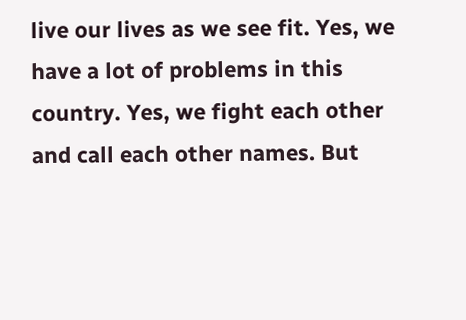live our lives as we see fit. Yes, we have a lot of problems in this country. Yes, we fight each other and call each other names. But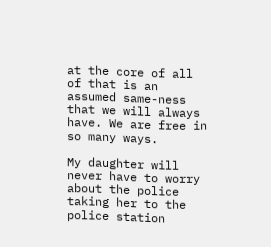at the core of all of that is an assumed same-ness that we will always have. We are free in so many ways.

My daughter will never have to worry about the police taking her to the police station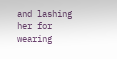and lashing her for wearing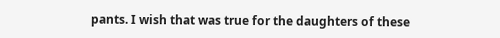pants. I wish that was true for the daughters of these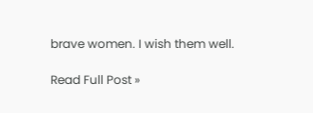brave women. I wish them well.

Read Full Post »